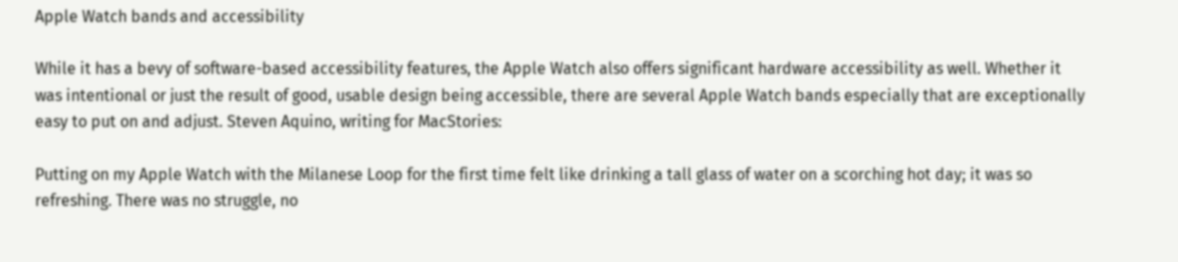Apple Watch bands and accessibility

While it has a bevy of software-based accessibility features, the Apple Watch also offers significant hardware accessibility as well. Whether it was intentional or just the result of good, usable design being accessible, there are several Apple Watch bands especially that are exceptionally easy to put on and adjust. Steven Aquino, writing for MacStories:

Putting on my Apple Watch with the Milanese Loop for the first time felt like drinking a tall glass of water on a scorching hot day; it was so refreshing. There was no struggle, no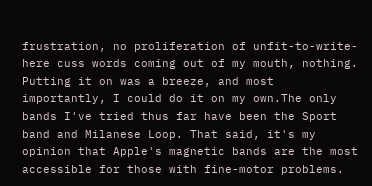frustration, no proliferation of unfit-to-write-here cuss words coming out of my mouth, nothing. Putting it on was a breeze, and most importantly, I could do it on my own.The only bands I've tried thus far have been the Sport band and Milanese Loop. That said, it's my opinion that Apple's magnetic bands are the most accessible for those with fine-motor problems.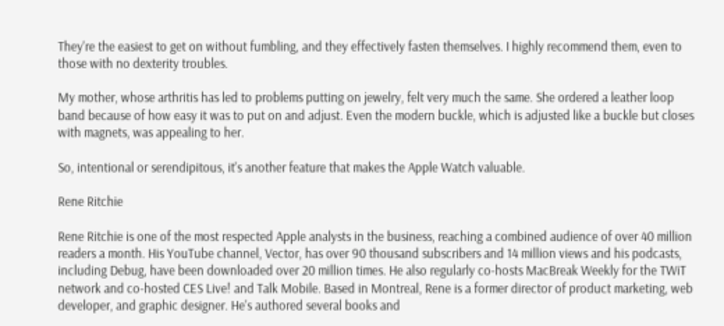They're the easiest to get on without fumbling, and they effectively fasten themselves. I highly recommend them, even to those with no dexterity troubles.

My mother, whose arthritis has led to problems putting on jewelry, felt very much the same. She ordered a leather loop band because of how easy it was to put on and adjust. Even the modern buckle, which is adjusted like a buckle but closes with magnets, was appealing to her.

So, intentional or serendipitous, it's another feature that makes the Apple Watch valuable.

Rene Ritchie

Rene Ritchie is one of the most respected Apple analysts in the business, reaching a combined audience of over 40 million readers a month. His YouTube channel, Vector, has over 90 thousand subscribers and 14 million views and his podcasts, including Debug, have been downloaded over 20 million times. He also regularly co-hosts MacBreak Weekly for the TWiT network and co-hosted CES Live! and Talk Mobile. Based in Montreal, Rene is a former director of product marketing, web developer, and graphic designer. He's authored several books and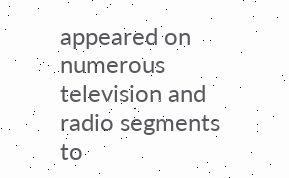appeared on numerous television and radio segments to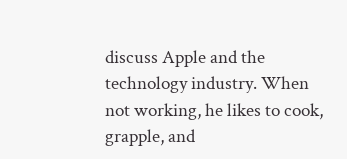discuss Apple and the technology industry. When not working, he likes to cook, grapple, and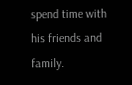spend time with his friends and family.